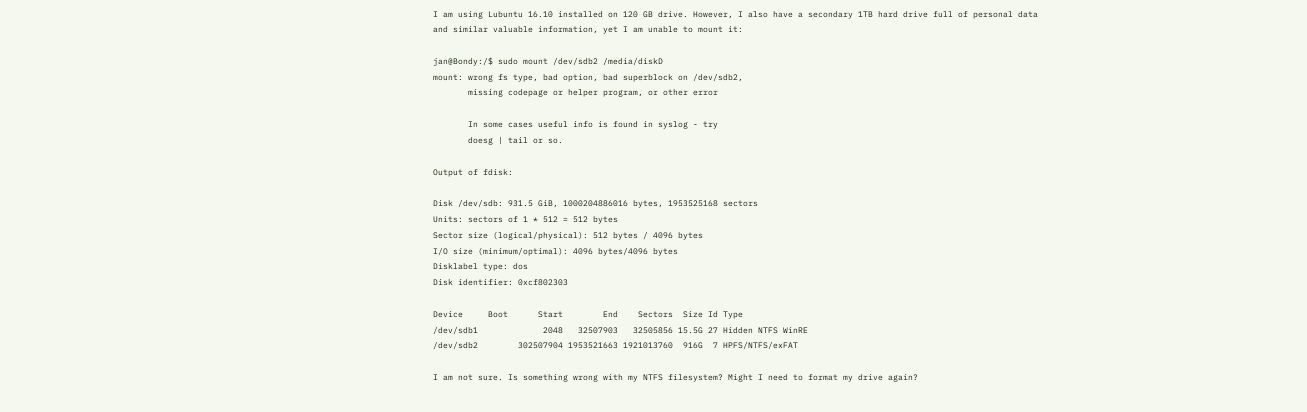I am using Lubuntu 16.10 installed on 120 GB drive. However, I also have a secondary 1TB hard drive full of personal data and similar valuable information, yet I am unable to mount it:

jan@Bondy:/$ sudo mount /dev/sdb2 /media/diskD
mount: wrong fs type, bad option, bad superblock on /dev/sdb2,
       missing codepage or helper program, or other error

       In some cases useful info is found in syslog - try
       doesg | tail or so.

Output of fdisk:

Disk /dev/sdb: 931.5 GiB, 1000204886016 bytes, 1953525168 sectors
Units: sectors of 1 * 512 = 512 bytes
Sector size (logical/physical): 512 bytes / 4096 bytes
I/O size (minimum/optimal): 4096 bytes/4096 bytes
Disklabel type: dos
Disk identifier: 0xcf802303

Device     Boot      Start        End    Sectors  Size Id Type
/dev/sdb1             2048   32507903   32505856 15.5G 27 Hidden NTFS WinRE
/dev/sdb2        302507904 1953521663 1921013760  916G  7 HPFS/NTFS/exFAT

I am not sure. Is something wrong with my NTFS filesystem? Might I need to format my drive again?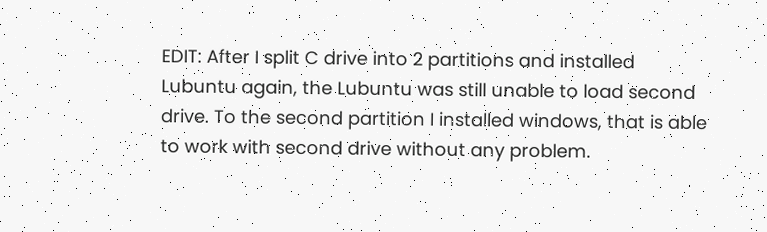EDIT: After I split C drive into 2 partitions and installed Lubuntu again, the Lubuntu was still unable to load second drive. To the second partition I installed windows, that is able to work with second drive without any problem.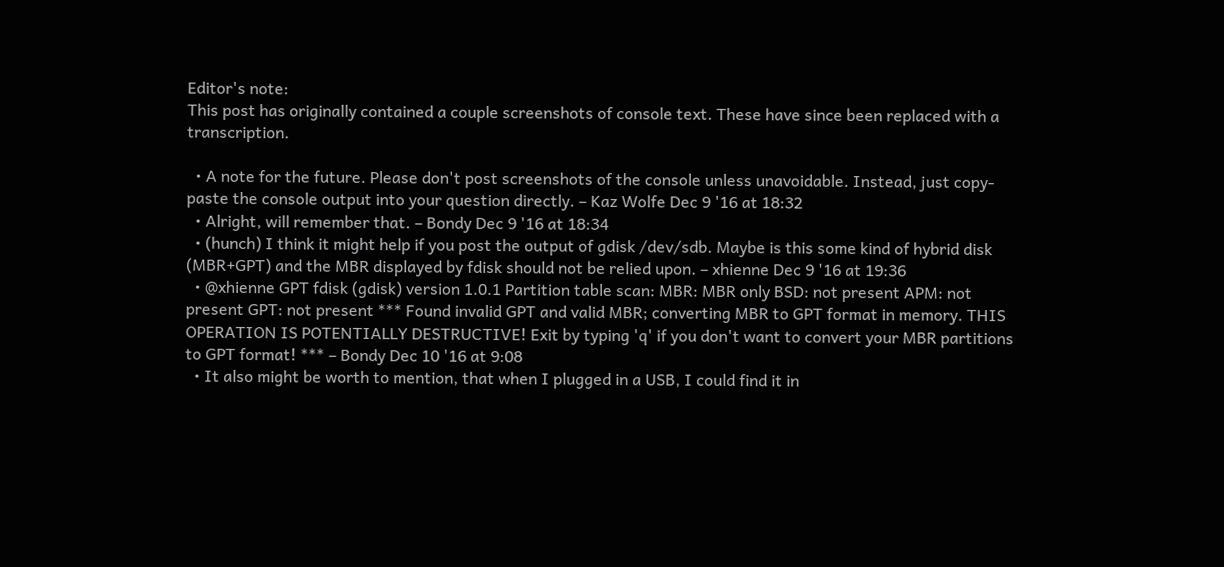Editor's note:
This post has originally contained a couple screenshots of console text. These have since been replaced with a transcription.

  • A note for the future. Please don't post screenshots of the console unless unavoidable. Instead, just copy-paste the console output into your question directly. – Kaz Wolfe Dec 9 '16 at 18:32
  • Alright, will remember that. – Bondy Dec 9 '16 at 18:34
  • (hunch) I think it might help if you post the output of gdisk /dev/sdb. Maybe is this some kind of hybrid disk (MBR+GPT) and the MBR displayed by fdisk should not be relied upon. – xhienne Dec 9 '16 at 19:36
  • @xhienne GPT fdisk (gdisk) version 1.0.1 Partition table scan: MBR: MBR only BSD: not present APM: not present GPT: not present *** Found invalid GPT and valid MBR; converting MBR to GPT format in memory. THIS OPERATION IS POTENTIALLY DESTRUCTIVE! Exit by typing 'q' if you don't want to convert your MBR partitions to GPT format! *** – Bondy Dec 10 '16 at 9:08
  • It also might be worth to mention, that when I plugged in a USB, I could find it in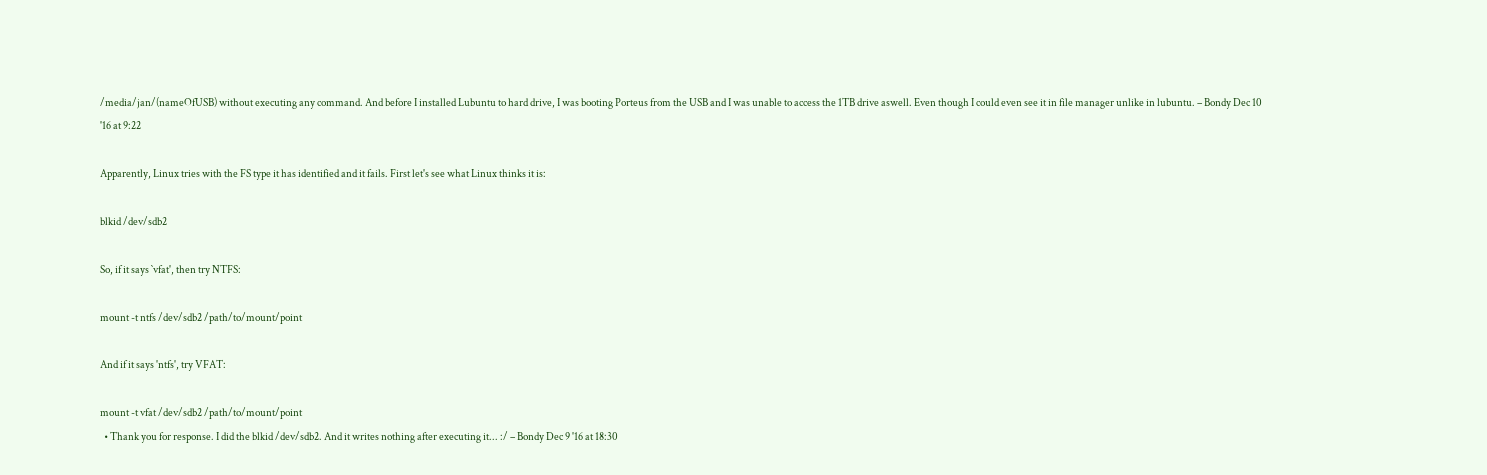/media/jan/(nameOfUSB) without executing any command. And before I installed Lubuntu to hard drive, I was booting Porteus from the USB and I was unable to access the 1TB drive aswell. Even though I could even see it in file manager unlike in lubuntu. – Bondy Dec 10 '16 at 9:22

Apparently, Linux tries with the FS type it has identified and it fails. First let's see what Linux thinks it is:

blkid /dev/sdb2

So, if it says `vfat', then try NTFS:

mount -t ntfs /dev/sdb2 /path/to/mount/point

And if it says 'ntfs', try VFAT:

mount -t vfat /dev/sdb2 /path/to/mount/point
  • Thank you for response. I did the blkid /dev/sdb2. And it writes nothing after executing it... :/ – Bondy Dec 9 '16 at 18:30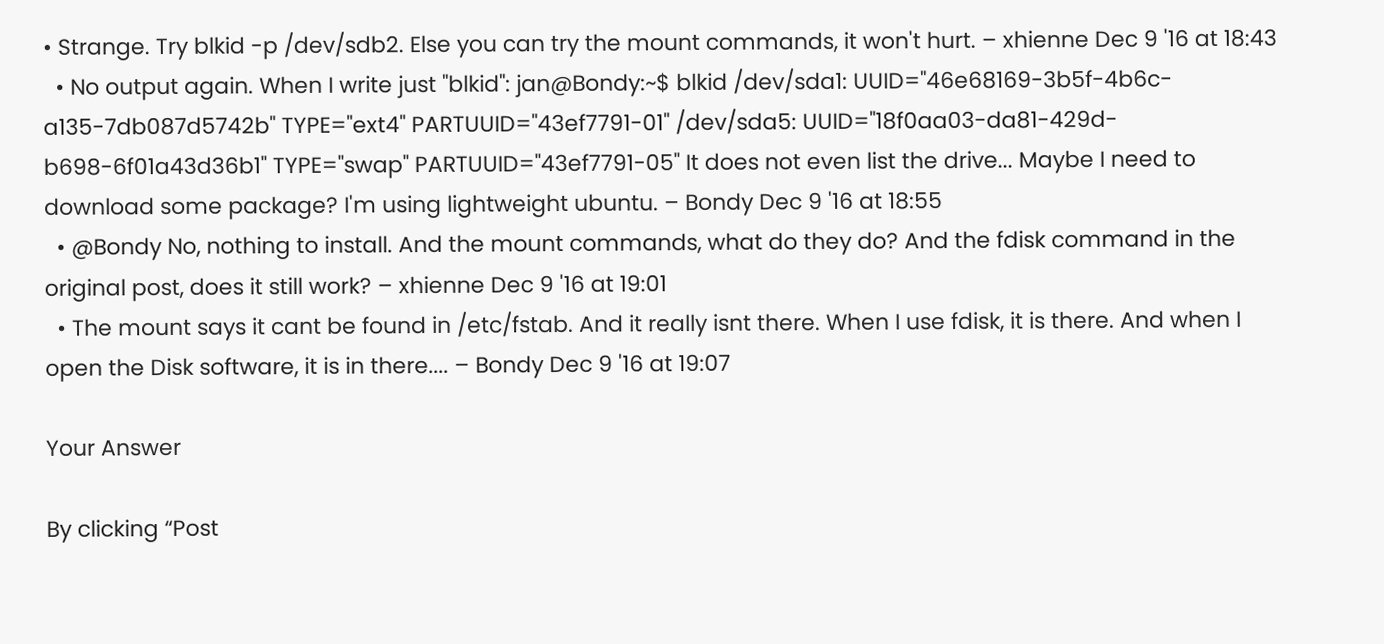• Strange. Try blkid -p /dev/sdb2. Else you can try the mount commands, it won't hurt. – xhienne Dec 9 '16 at 18:43
  • No output again. When I write just "blkid": jan@Bondy:~$ blkid /dev/sda1: UUID="46e68169-3b5f-4b6c-a135-7db087d5742b" TYPE="ext4" PARTUUID="43ef7791-01" /dev/sda5: UUID="18f0aa03-da81-429d-b698-6f01a43d36b1" TYPE="swap" PARTUUID="43ef7791-05" It does not even list the drive... Maybe I need to download some package? I'm using lightweight ubuntu. – Bondy Dec 9 '16 at 18:55
  • @Bondy No, nothing to install. And the mount commands, what do they do? And the fdisk command in the original post, does it still work? – xhienne Dec 9 '16 at 19:01
  • The mount says it cant be found in /etc/fstab. And it really isnt there. When I use fdisk, it is there. And when I open the Disk software, it is in there.... – Bondy Dec 9 '16 at 19:07

Your Answer

By clicking “Post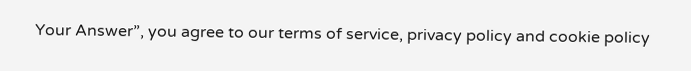Your Answer”, you agree to our terms of service, privacy policy and cookie policy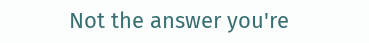Not the answer you're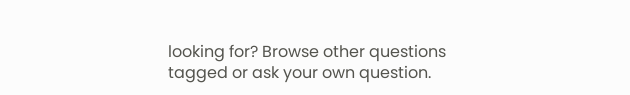looking for? Browse other questions tagged or ask your own question.